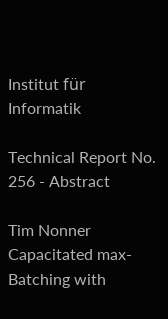Institut für Informatik

Technical Report No. 256 - Abstract

Tim Nonner
Capacitated max-Batching with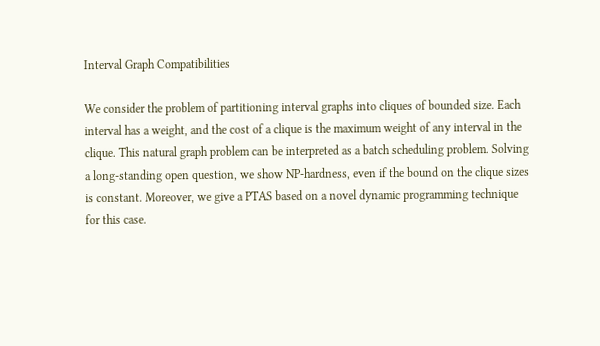Interval Graph Compatibilities

We consider the problem of partitioning interval graphs into cliques of bounded size. Each interval has a weight, and the cost of a clique is the maximum weight of any interval in the clique. This natural graph problem can be interpreted as a batch scheduling problem. Solving a long-standing open question, we show NP-hardness, even if the bound on the clique sizes is constant. Moreover, we give a PTAS based on a novel dynamic programming technique for this case.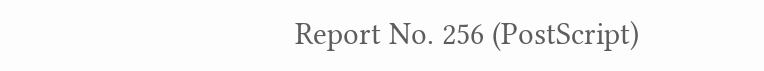Report No. 256 (PostScript)